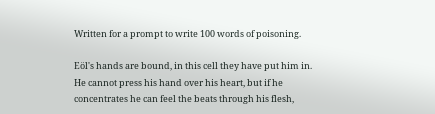Written for a prompt to write 100 words of poisoning.

Eöl's hands are bound, in this cell they have put him in. He cannot press his hand over his heart, but if he concentrates he can feel the beats through his flesh,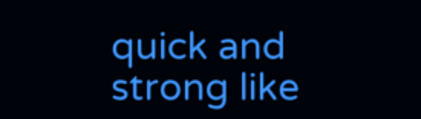quick and strong like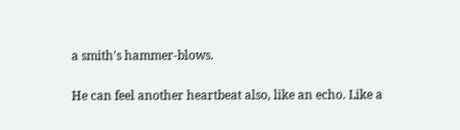a smith's hammer-blows.

He can feel another heartbeat also, like an echo. Like a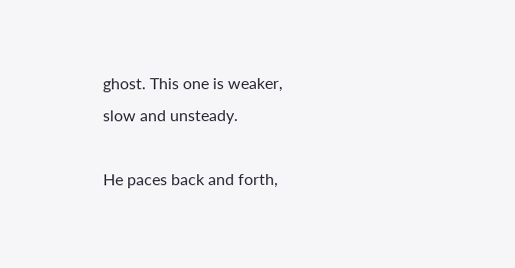ghost. This one is weaker, slow and unsteady.

He paces back and forth,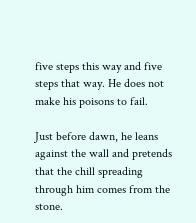five steps this way and five steps that way. He does not make his poisons to fail.

Just before dawn, he leans against the wall and pretends that the chill spreading through him comes from the stone.